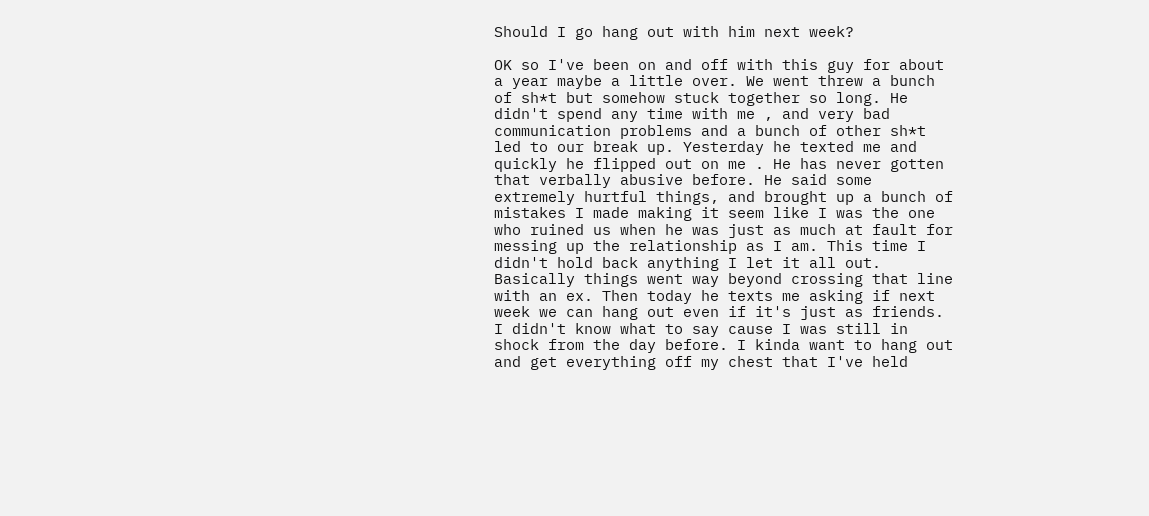Should I go hang out with him next week?

OK so I've been on and off with this guy for about a year maybe a little over. We went threw a bunch of sh*t but somehow stuck together so long. He didn't spend any time with me , and very bad communication problems and a bunch of other sh*t led to our break up. Yesterday he texted me and quickly he flipped out on me . He has never gotten that verbally abusive before. He said some extremely hurtful things, and brought up a bunch of mistakes I made making it seem like I was the one who ruined us when he was just as much at fault for messing up the relationship as I am. This time I didn't hold back anything I let it all out. Basically things went way beyond crossing that line with an ex. Then today he texts me asking if next week we can hang out even if it's just as friends. I didn't know what to say cause I was still in shock from the day before. I kinda want to hang out and get everything off my chest that I've held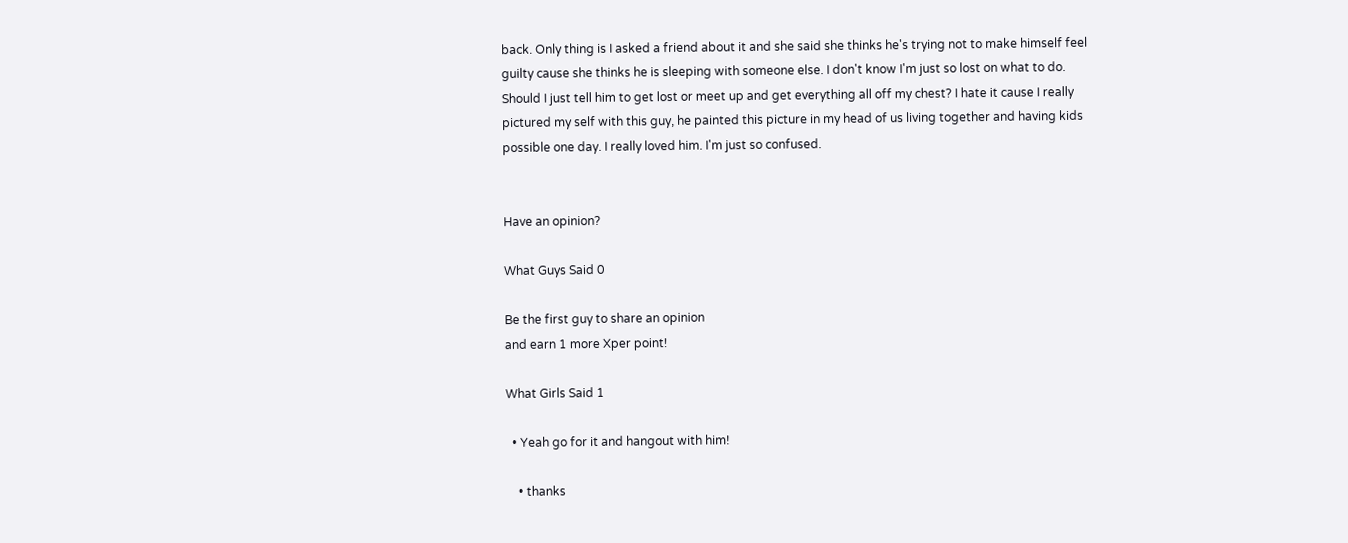back. Only thing is I asked a friend about it and she said she thinks he's trying not to make himself feel guilty cause she thinks he is sleeping with someone else. I don't know I'm just so lost on what to do. Should I just tell him to get lost or meet up and get everything all off my chest? I hate it cause I really pictured my self with this guy, he painted this picture in my head of us living together and having kids possible one day. I really loved him. I'm just so confused.


Have an opinion?

What Guys Said 0

Be the first guy to share an opinion
and earn 1 more Xper point!

What Girls Said 1

  • Yeah go for it and hangout with him!

    • thanks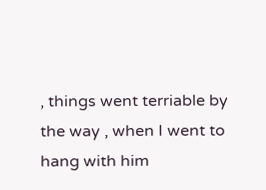, things went terriable by the way , when I went to hang with him